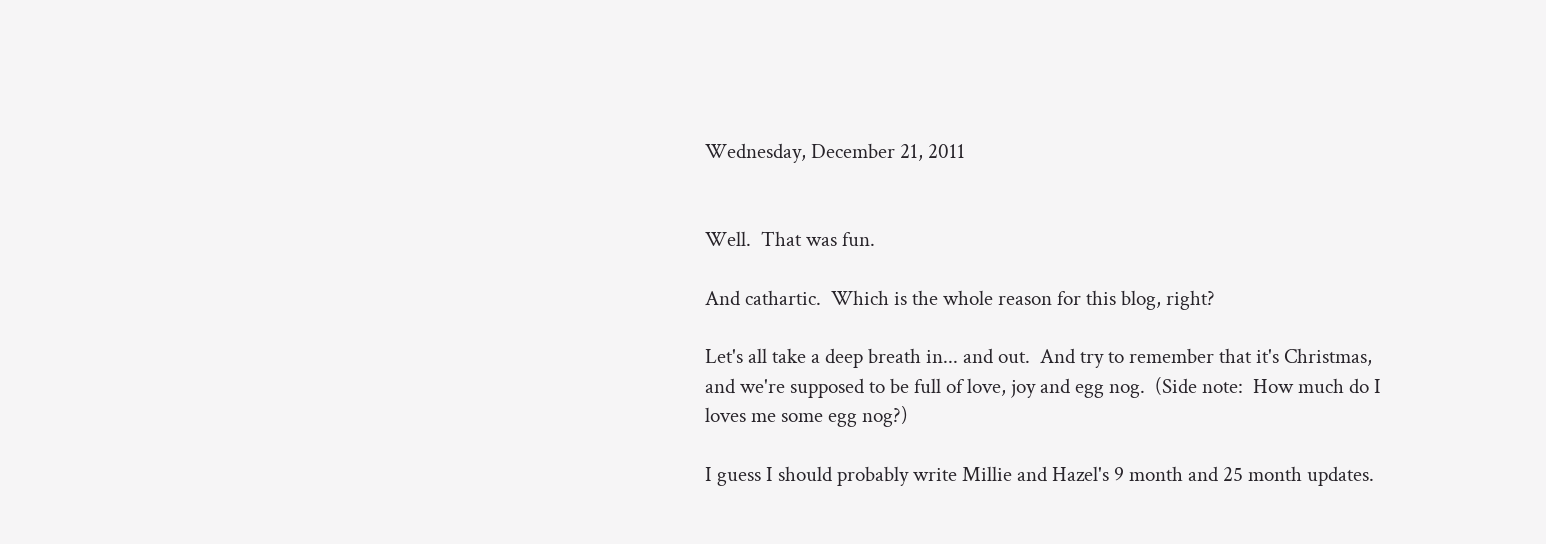Wednesday, December 21, 2011


Well.  That was fun.

And cathartic.  Which is the whole reason for this blog, right?

Let's all take a deep breath in... and out.  And try to remember that it's Christmas, and we're supposed to be full of love, joy and egg nog.  (Side note:  How much do I loves me some egg nog?)

I guess I should probably write Millie and Hazel's 9 month and 25 month updates.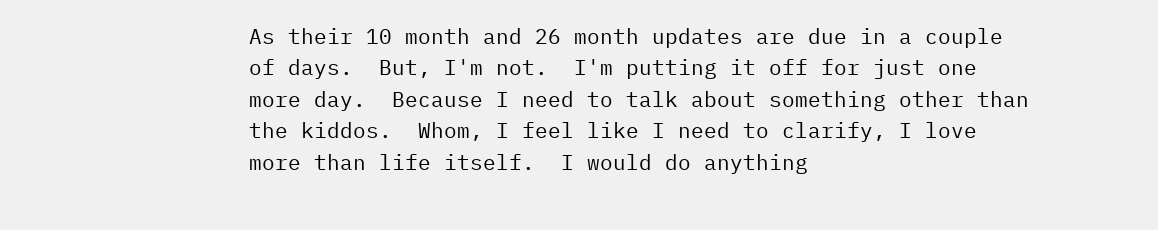As their 10 month and 26 month updates are due in a couple of days.  But, I'm not.  I'm putting it off for just one more day.  Because I need to talk about something other than the kiddos.  Whom, I feel like I need to clarify, I love more than life itself.  I would do anything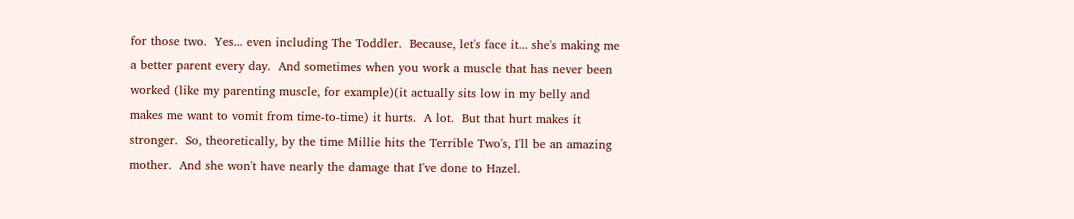for those two.  Yes... even including The Toddler.  Because, let's face it... she's making me a better parent every day.  And sometimes when you work a muscle that has never been worked (like my parenting muscle, for example)(it actually sits low in my belly and makes me want to vomit from time-to-time) it hurts.  A lot.  But that hurt makes it stronger.  So, theoretically, by the time Millie hits the Terrible Two's, I'll be an amazing mother.  And she won't have nearly the damage that I've done to Hazel.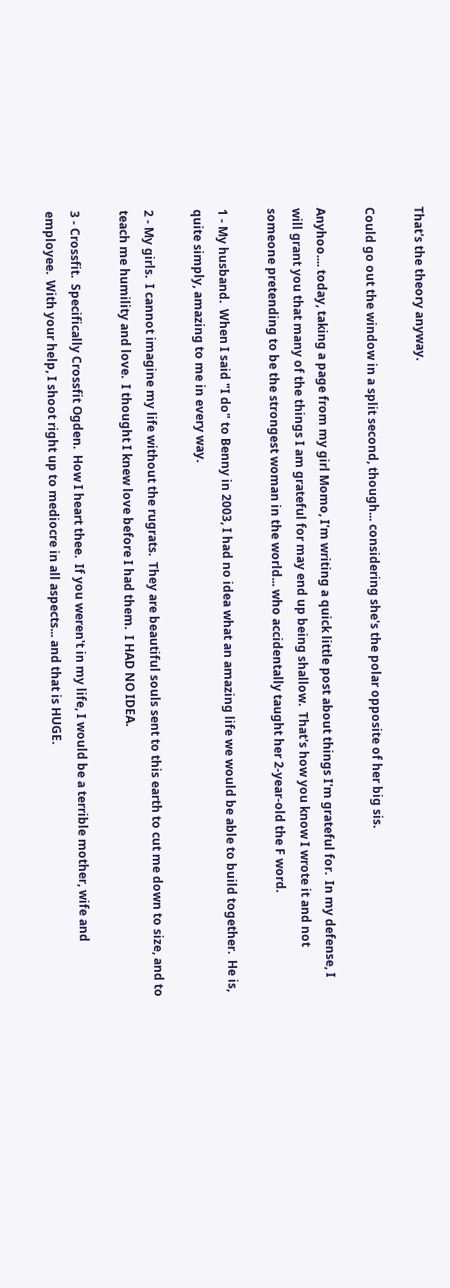That's the theory anyway.

Could go out the window in a split second, though... considering she's the polar opposite of her big sis.

Anyhoo.... today, taking a page from my girl Momo, I'm writing a quick little post about things I'm grateful for.  In my defense, I will grant you that many of the things I am grateful for may end up being shallow.  That's how you know I wrote it and not someone pretending to be the strongest woman in the world... who accidentally taught her 2-year-old the F word.

1 - My husband.  When I said "I do" to Benny in 2003, I had no idea what an amazing life we would be able to build together.  He is, quite simply, amazing to me in every way.

2 - My girls.  I cannot imagine my life without the rugrats.  They are beautiful souls sent to this earth to cut me down to size, and to teach me humility and love.  I thought I knew love before I had them.  I HAD NO IDEA.

3 - Crossfit.  Specifically Crossfit Ogden.  How I heart thee.  If you weren't in my life, I would be a terrible mother, wife and employee.  With your help, I shoot right up to mediocre in all aspects... and that is HUGE.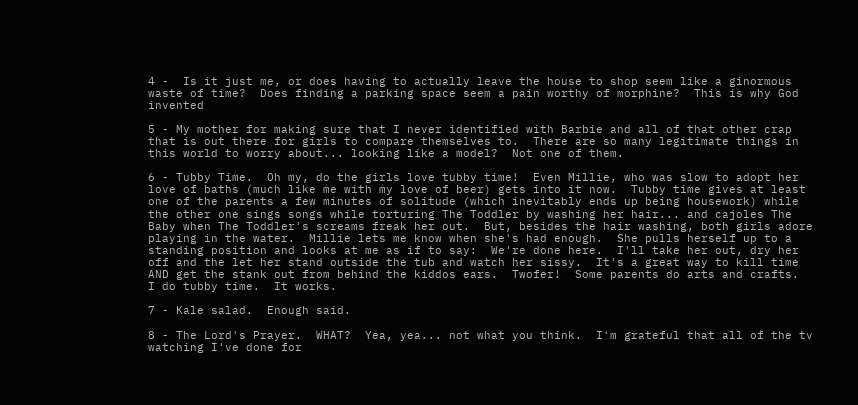4 -  Is it just me, or does having to actually leave the house to shop seem like a ginormous waste of time?  Does finding a parking space seem a pain worthy of morphine?  This is why God invented

5 - My mother for making sure that I never identified with Barbie and all of that other crap that is out there for girls to compare themselves to.  There are so many legitimate things in this world to worry about... looking like a model?  Not one of them.

6 - Tubby Time.  Oh my, do the girls love tubby time!  Even Millie, who was slow to adopt her love of baths (much like me with my love of beer) gets into it now.  Tubby time gives at least one of the parents a few minutes of solitude (which inevitably ends up being housework) while the other one sings songs while torturing The Toddler by washing her hair... and cajoles The Baby when The Toddler's screams freak her out.  But, besides the hair washing, both girls adore playing in the water.  Millie lets me know when she's had enough.  She pulls herself up to a standing position and looks at me as if to say:  We're done here.  I'll take her out, dry her off and the let her stand outside the tub and watch her sissy.  It's a great way to kill time AND get the stank out from behind the kiddos ears.  Twofer!  Some parents do arts and crafts.  I do tubby time.  It works.

7 - Kale salad.  Enough said.

8 - The Lord's Prayer.  WHAT?  Yea, yea... not what you think.  I'm grateful that all of the tv watching I've done for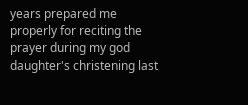years prepared me properly for reciting the prayer during my god daughter's christening last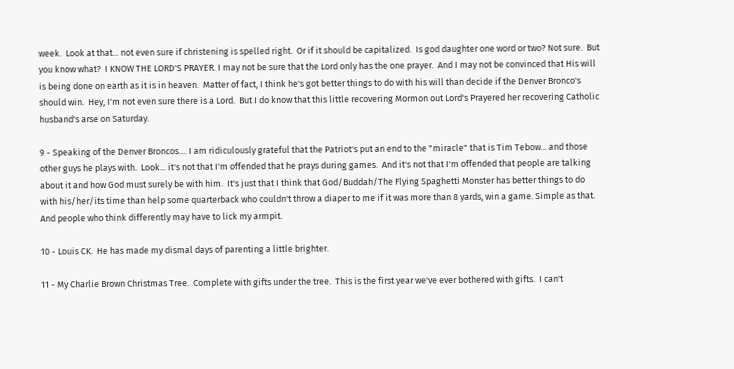week.  Look at that... not even sure if christening is spelled right.  Or if it should be capitalized.  Is god daughter one word or two? Not sure.  But you know what?  I KNOW THE LORD'S PRAYER. I may not be sure that the Lord only has the one prayer.  And I may not be convinced that His will is being done on earth as it is in heaven.  Matter of fact, I think he's got better things to do with his will than decide if the Denver Bronco's should win.  Hey, I'm not even sure there is a Lord.  But I do know that this little recovering Mormon out Lord's Prayered her recovering Catholic husband's arse on Saturday.

9 - Speaking of the Denver Broncos.... I am ridiculously grateful that the Patriot's put an end to the "miracle" that is Tim Tebow... and those other guys he plays with.  Look... it's not that I'm offended that he prays during games.  And it's not that I'm offended that people are talking about it and how God must surely be with him.  It's just that I think that God/Buddah/The Flying Spaghetti Monster has better things to do with his/her/its time than help some quarterback who couldn't throw a diaper to me if it was more than 8 yards, win a game. Simple as that.  And people who think differently may have to lick my armpit.

10 - Louis CK.  He has made my dismal days of parenting a little brighter.

11 - My Charlie Brown Christmas Tree.  Complete with gifts under the tree.  This is the first year we've ever bothered with gifts.  I can't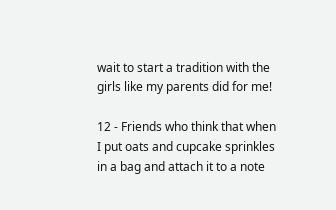wait to start a tradition with the girls like my parents did for me!

12 - Friends who think that when I put oats and cupcake sprinkles in a bag and attach it to a note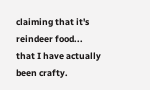claiming that it's reindeer food... that I have actually been crafty.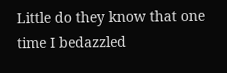Little do they know that one time I bedazzled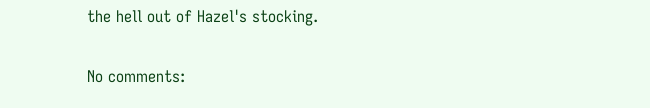the hell out of Hazel's stocking.

No comments: